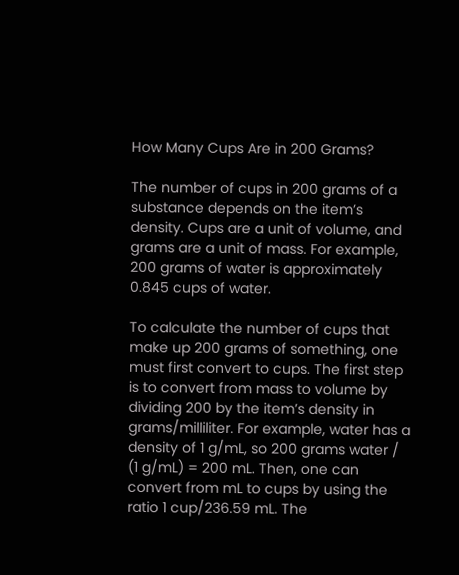How Many Cups Are in 200 Grams?

The number of cups in 200 grams of a substance depends on the item’s density. Cups are a unit of volume, and grams are a unit of mass. For example, 200 grams of water is approximately 0.845 cups of water.

To calculate the number of cups that make up 200 grams of something, one must first convert to cups. The first step is to convert from mass to volume by dividing 200 by the item’s density in grams/milliliter. For example, water has a density of 1 g/mL, so 200 grams water / (1 g/mL) = 200 mL. Then, one can convert from mL to cups by using the ratio 1 cup/236.59 mL. The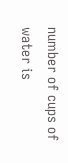number of cups of water is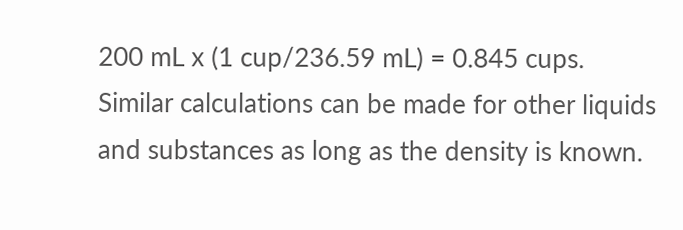200 mL x (1 cup/236.59 mL) = 0.845 cups. Similar calculations can be made for other liquids and substances as long as the density is known.